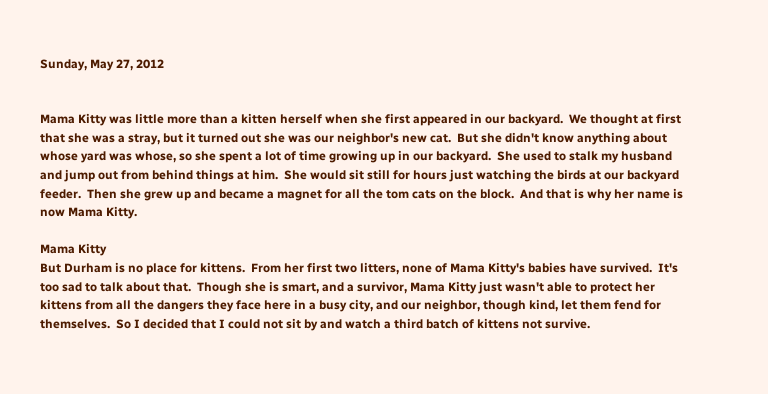Sunday, May 27, 2012


Mama Kitty was little more than a kitten herself when she first appeared in our backyard.  We thought at first that she was a stray, but it turned out she was our neighbor's new cat.  But she didn't know anything about whose yard was whose, so she spent a lot of time growing up in our backyard.  She used to stalk my husband and jump out from behind things at him.  She would sit still for hours just watching the birds at our backyard feeder.  Then she grew up and became a magnet for all the tom cats on the block.  And that is why her name is now Mama Kitty.

Mama Kitty
But Durham is no place for kittens.  From her first two litters, none of Mama Kitty's babies have survived.  It's too sad to talk about that.  Though she is smart, and a survivor, Mama Kitty just wasn't able to protect her kittens from all the dangers they face here in a busy city, and our neighbor, though kind, let them fend for themselves.  So I decided that I could not sit by and watch a third batch of kittens not survive.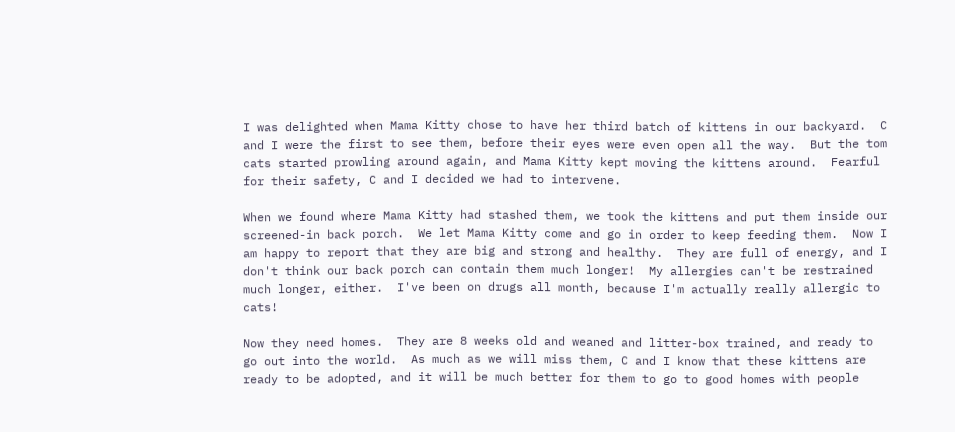I was delighted when Mama Kitty chose to have her third batch of kittens in our backyard.  C and I were the first to see them, before their eyes were even open all the way.  But the tom cats started prowling around again, and Mama Kitty kept moving the kittens around.  Fearful for their safety, C and I decided we had to intervene.

When we found where Mama Kitty had stashed them, we took the kittens and put them inside our screened-in back porch.  We let Mama Kitty come and go in order to keep feeding them.  Now I am happy to report that they are big and strong and healthy.  They are full of energy, and I don't think our back porch can contain them much longer!  My allergies can't be restrained much longer, either.  I've been on drugs all month, because I'm actually really allergic to cats!

Now they need homes.  They are 8 weeks old and weaned and litter-box trained, and ready to go out into the world.  As much as we will miss them, C and I know that these kittens are ready to be adopted, and it will be much better for them to go to good homes with people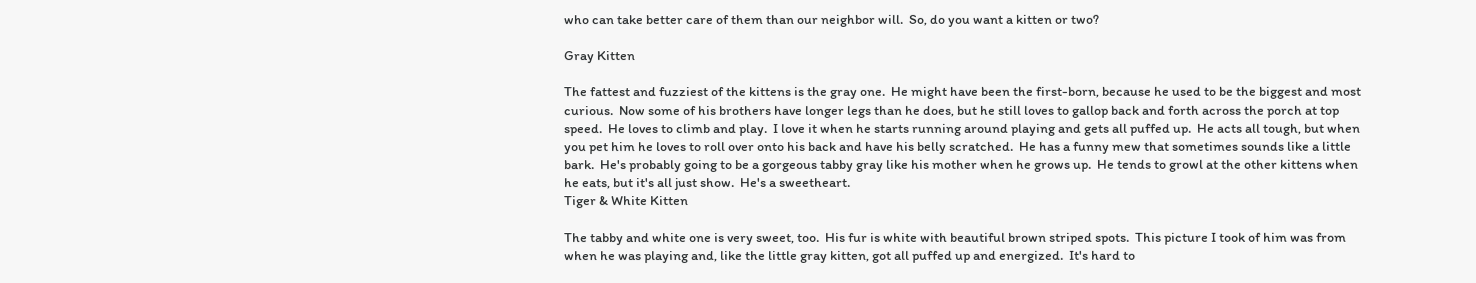who can take better care of them than our neighbor will.  So, do you want a kitten or two?

Gray Kitten

The fattest and fuzziest of the kittens is the gray one.  He might have been the first-born, because he used to be the biggest and most curious.  Now some of his brothers have longer legs than he does, but he still loves to gallop back and forth across the porch at top speed.  He loves to climb and play.  I love it when he starts running around playing and gets all puffed up.  He acts all tough, but when you pet him he loves to roll over onto his back and have his belly scratched.  He has a funny mew that sometimes sounds like a little bark.  He's probably going to be a gorgeous tabby gray like his mother when he grows up.  He tends to growl at the other kittens when he eats, but it's all just show.  He's a sweetheart.
Tiger & White Kitten

The tabby and white one is very sweet, too.  His fur is white with beautiful brown striped spots.  This picture I took of him was from when he was playing and, like the little gray kitten, got all puffed up and energized.  It's hard to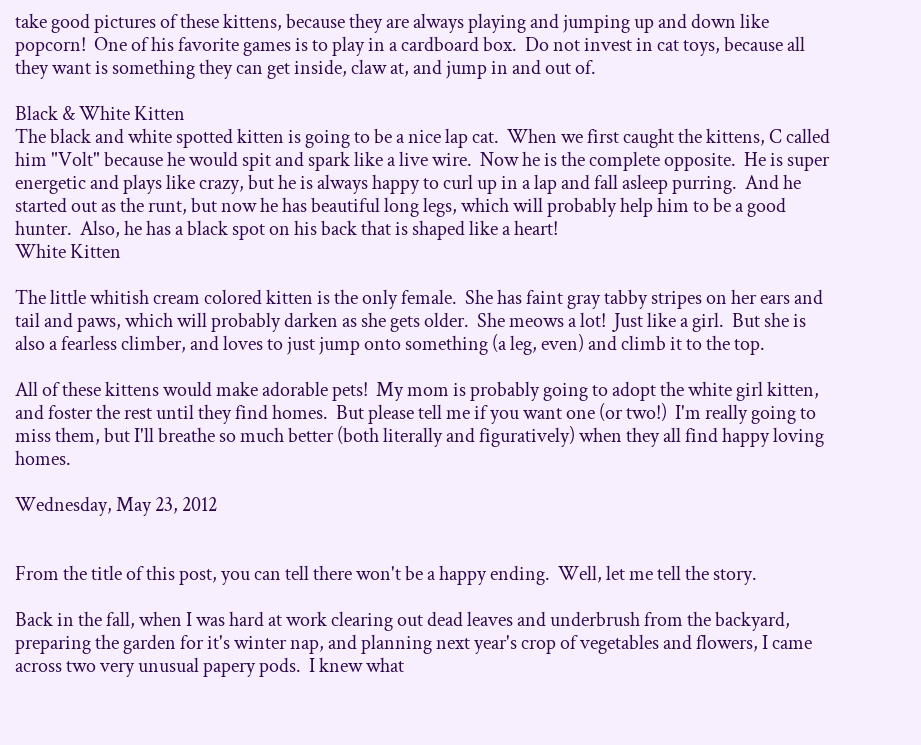take good pictures of these kittens, because they are always playing and jumping up and down like popcorn!  One of his favorite games is to play in a cardboard box.  Do not invest in cat toys, because all they want is something they can get inside, claw at, and jump in and out of.

Black & White Kitten
The black and white spotted kitten is going to be a nice lap cat.  When we first caught the kittens, C called him "Volt" because he would spit and spark like a live wire.  Now he is the complete opposite.  He is super energetic and plays like crazy, but he is always happy to curl up in a lap and fall asleep purring.  And he started out as the runt, but now he has beautiful long legs, which will probably help him to be a good hunter.  Also, he has a black spot on his back that is shaped like a heart!
White Kitten

The little whitish cream colored kitten is the only female.  She has faint gray tabby stripes on her ears and tail and paws, which will probably darken as she gets older.  She meows a lot!  Just like a girl.  But she is also a fearless climber, and loves to just jump onto something (a leg, even) and climb it to the top.

All of these kittens would make adorable pets!  My mom is probably going to adopt the white girl kitten, and foster the rest until they find homes.  But please tell me if you want one (or two!)  I'm really going to miss them, but I'll breathe so much better (both literally and figuratively) when they all find happy loving homes.

Wednesday, May 23, 2012


From the title of this post, you can tell there won't be a happy ending.  Well, let me tell the story.

Back in the fall, when I was hard at work clearing out dead leaves and underbrush from the backyard, preparing the garden for it's winter nap, and planning next year's crop of vegetables and flowers, I came across two very unusual papery pods.  I knew what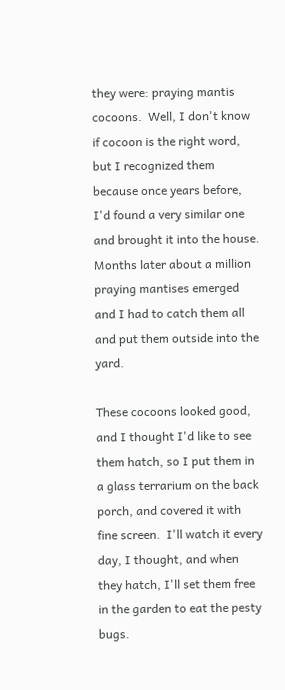they were: praying mantis cocoons.  Well, I don't know if cocoon is the right word, but I recognized them because once years before, I'd found a very similar one and brought it into the house.  Months later about a million praying mantises emerged and I had to catch them all and put them outside into the yard.

These cocoons looked good, and I thought I'd like to see them hatch, so I put them in a glass terrarium on the back porch, and covered it with fine screen.  I'll watch it every day, I thought, and when they hatch, I'll set them free in the garden to eat the pesty bugs.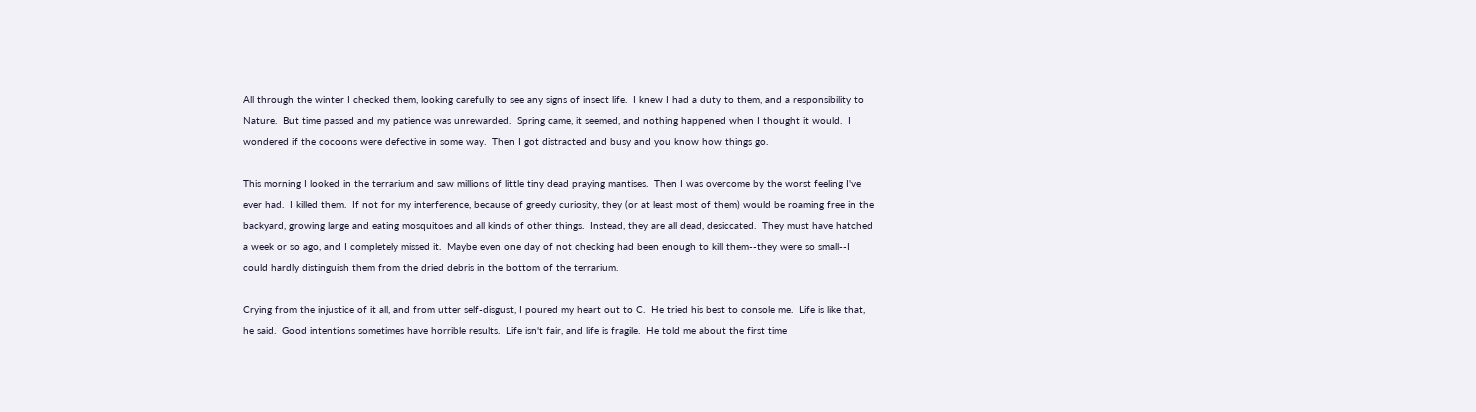All through the winter I checked them, looking carefully to see any signs of insect life.  I knew I had a duty to them, and a responsibility to Nature.  But time passed and my patience was unrewarded.  Spring came, it seemed, and nothing happened when I thought it would.  I wondered if the cocoons were defective in some way.  Then I got distracted and busy and you know how things go.

This morning I looked in the terrarium and saw millions of little tiny dead praying mantises.  Then I was overcome by the worst feeling I've ever had.  I killed them.  If not for my interference, because of greedy curiosity, they (or at least most of them) would be roaming free in the backyard, growing large and eating mosquitoes and all kinds of other things.  Instead, they are all dead, desiccated.  They must have hatched a week or so ago, and I completely missed it.  Maybe even one day of not checking had been enough to kill them--they were so small--I could hardly distinguish them from the dried debris in the bottom of the terrarium.

Crying from the injustice of it all, and from utter self-disgust, I poured my heart out to C.  He tried his best to console me.  Life is like that, he said.  Good intentions sometimes have horrible results.  Life isn't fair, and life is fragile.  He told me about the first time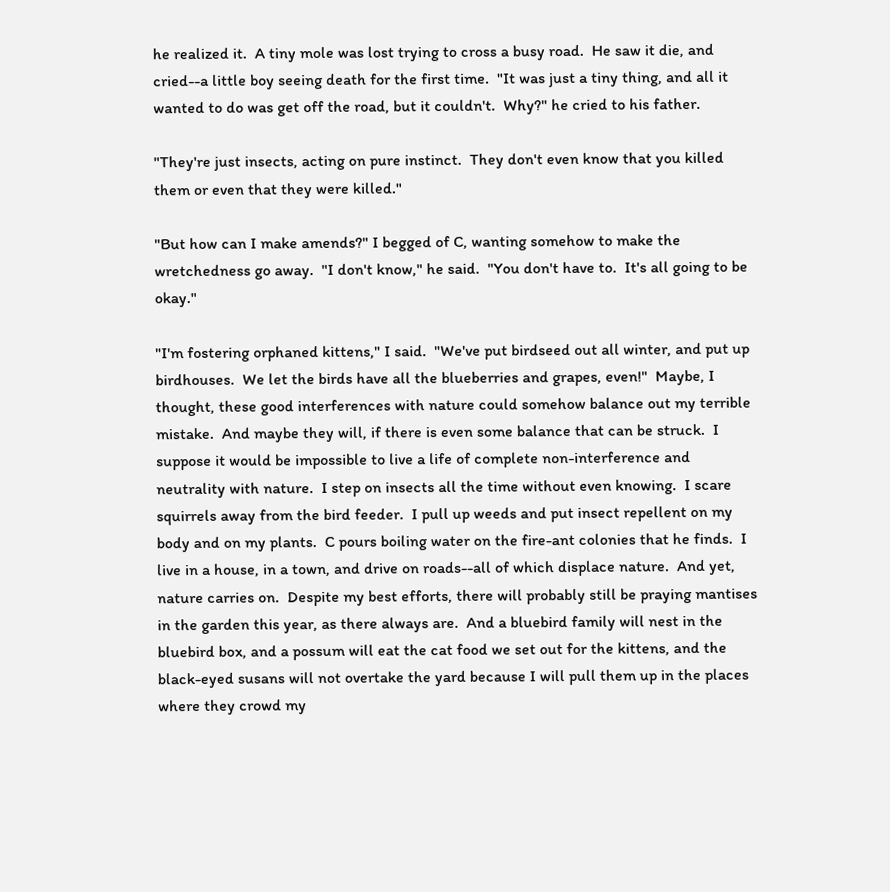he realized it.  A tiny mole was lost trying to cross a busy road.  He saw it die, and cried--a little boy seeing death for the first time.  "It was just a tiny thing, and all it wanted to do was get off the road, but it couldn't.  Why?" he cried to his father.

"They're just insects, acting on pure instinct.  They don't even know that you killed them or even that they were killed."

"But how can I make amends?" I begged of C, wanting somehow to make the wretchedness go away.  "I don't know," he said.  "You don't have to.  It's all going to be okay."

"I'm fostering orphaned kittens," I said.  "We've put birdseed out all winter, and put up birdhouses.  We let the birds have all the blueberries and grapes, even!"  Maybe, I thought, these good interferences with nature could somehow balance out my terrible mistake.  And maybe they will, if there is even some balance that can be struck.  I suppose it would be impossible to live a life of complete non-interference and neutrality with nature.  I step on insects all the time without even knowing.  I scare squirrels away from the bird feeder.  I pull up weeds and put insect repellent on my body and on my plants.  C pours boiling water on the fire-ant colonies that he finds.  I live in a house, in a town, and drive on roads--all of which displace nature.  And yet, nature carries on.  Despite my best efforts, there will probably still be praying mantises in the garden this year, as there always are.  And a bluebird family will nest in the bluebird box, and a possum will eat the cat food we set out for the kittens, and the black-eyed susans will not overtake the yard because I will pull them up in the places where they crowd my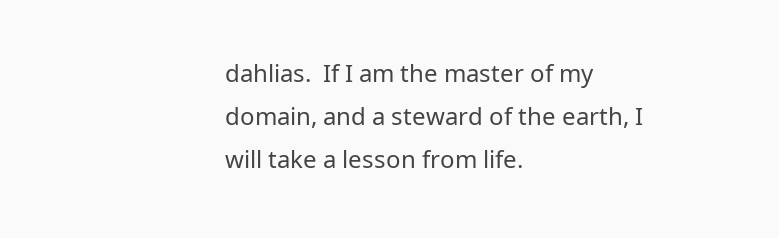dahlias.  If I am the master of my domain, and a steward of the earth, I will take a lesson from life.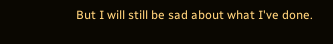But I will still be sad about what I've done.